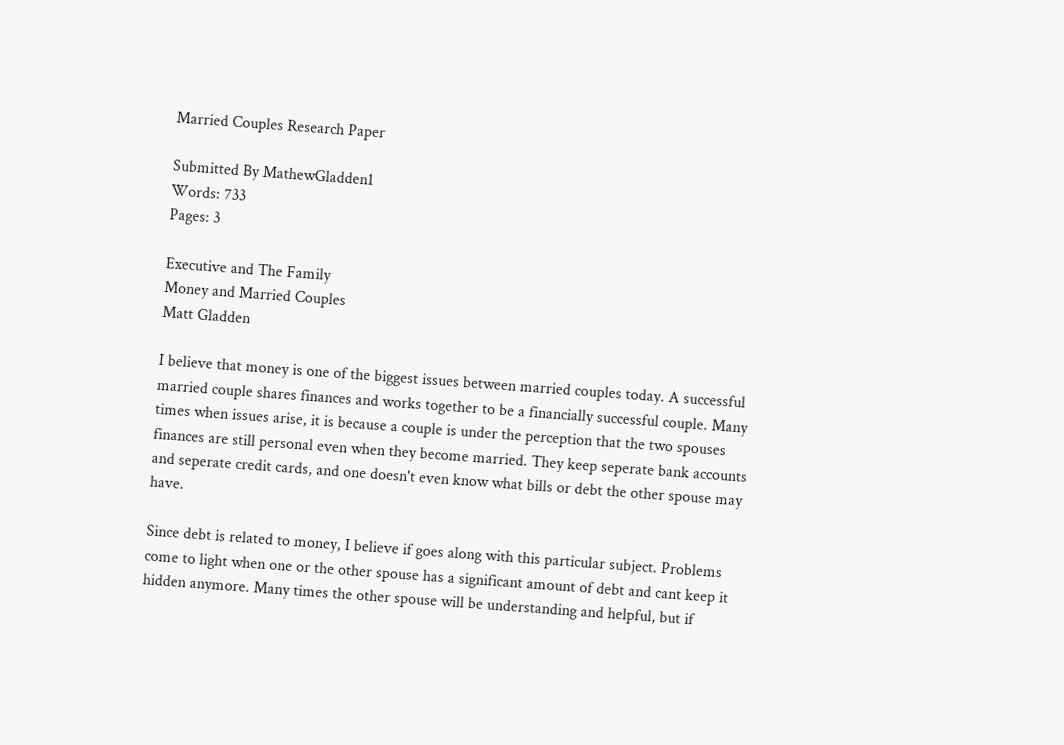Married Couples Research Paper

Submitted By MathewGladden1
Words: 733
Pages: 3

Executive and The Family
Money and Married Couples
Matt Gladden

I believe that money is one of the biggest issues between married couples today. A successful married couple shares finances and works together to be a financially successful couple. Many times when issues arise, it is because a couple is under the perception that the two spouses finances are still personal even when they become married. They keep seperate bank accounts and seperate credit cards, and one doesn't even know what bills or debt the other spouse may have.

Since debt is related to money, I believe if goes along with this particular subject. Problems come to light when one or the other spouse has a significant amount of debt and cant keep it hidden anymore. Many times the other spouse will be understanding and helpful, but if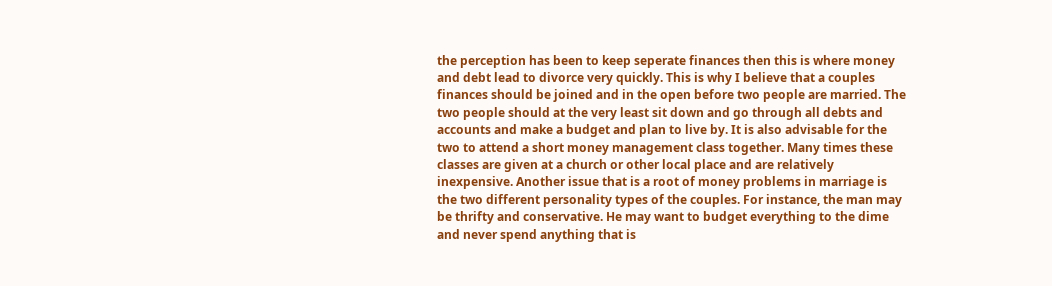the perception has been to keep seperate finances then this is where money and debt lead to divorce very quickly. This is why I believe that a couples finances should be joined and in the open before two people are married. The two people should at the very least sit down and go through all debts and accounts and make a budget and plan to live by. It is also advisable for the two to attend a short money management class together. Many times these classes are given at a church or other local place and are relatively inexpensive. Another issue that is a root of money problems in marriage is the two different personality types of the couples. For instance, the man may be thrifty and conservative. He may want to budget everything to the dime and never spend anything that is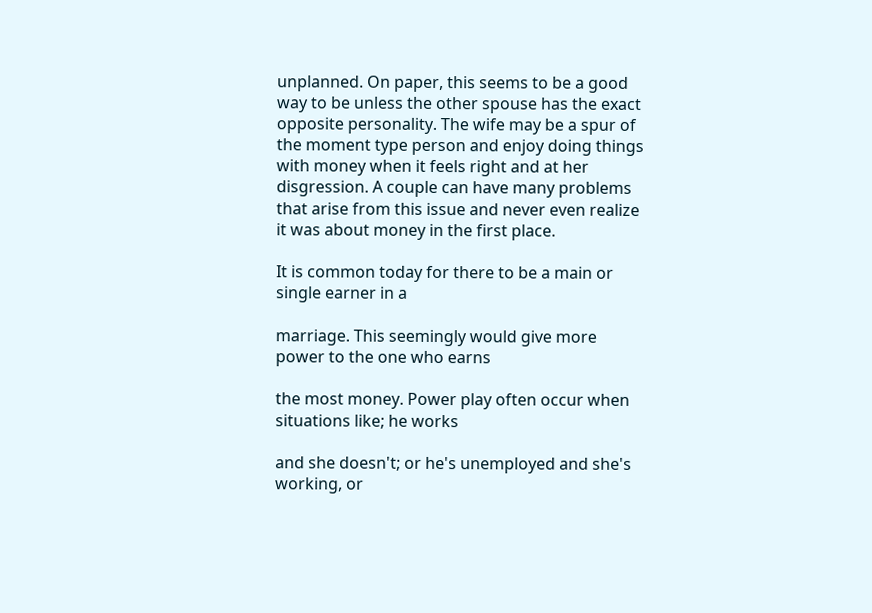unplanned. On paper, this seems to be a good way to be unless the other spouse has the exact opposite personality. The wife may be a spur of the moment type person and enjoy doing things with money when it feels right and at her disgression. A couple can have many problems that arise from this issue and never even realize it was about money in the first place.

It is common today for there to be a main or single earner in a

marriage. This seemingly would give more power to the one who earns

the most money. Power play often occur when situations like; he works

and she doesn't; or he's unemployed and she's working, or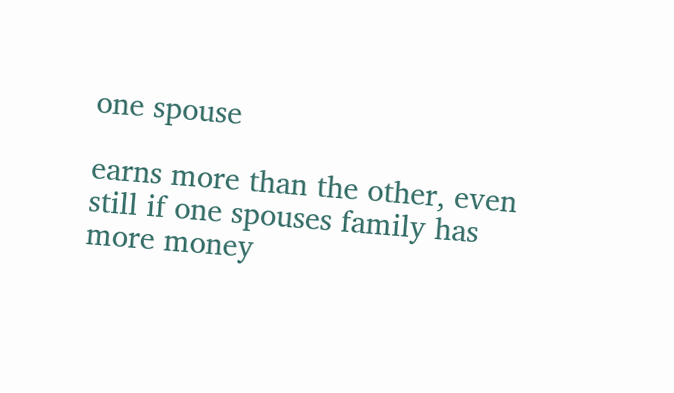one spouse

earns more than the other, even still if one spouses family has more money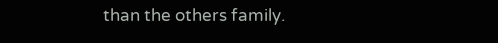than the others family.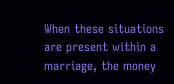When these situations are present within a marriage, the money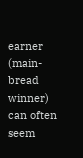earner (main-bread winner) can often seem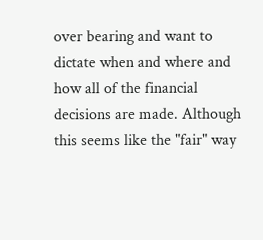over bearing and want to dictate when and where and how all of the financial decisions are made. Although this seems like the "fair" way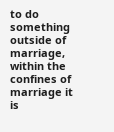to do something outside of marriage, within the confines of marriage it is